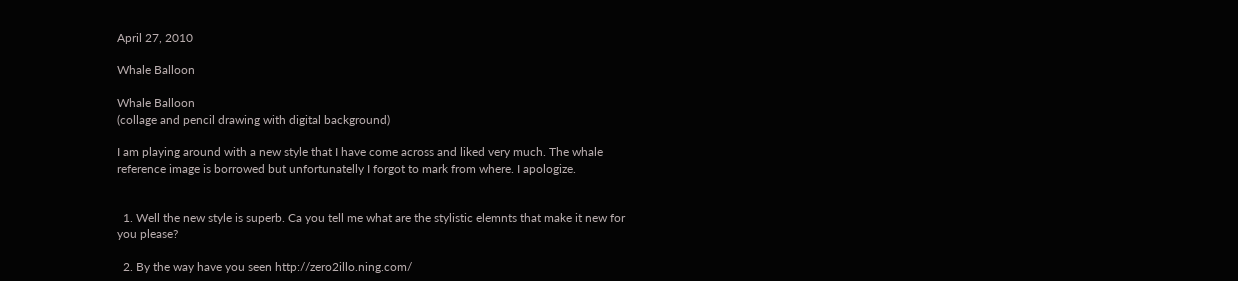April 27, 2010

Whale Balloon

Whale Balloon
(collage and pencil drawing with digital background)

I am playing around with a new style that I have come across and liked very much. The whale reference image is borrowed but unfortunatelly I forgot to mark from where. I apologize.


  1. Well the new style is superb. Ca you tell me what are the stylistic elemnts that make it new for you please?

  2. By the way have you seen http://zero2illo.ning.com/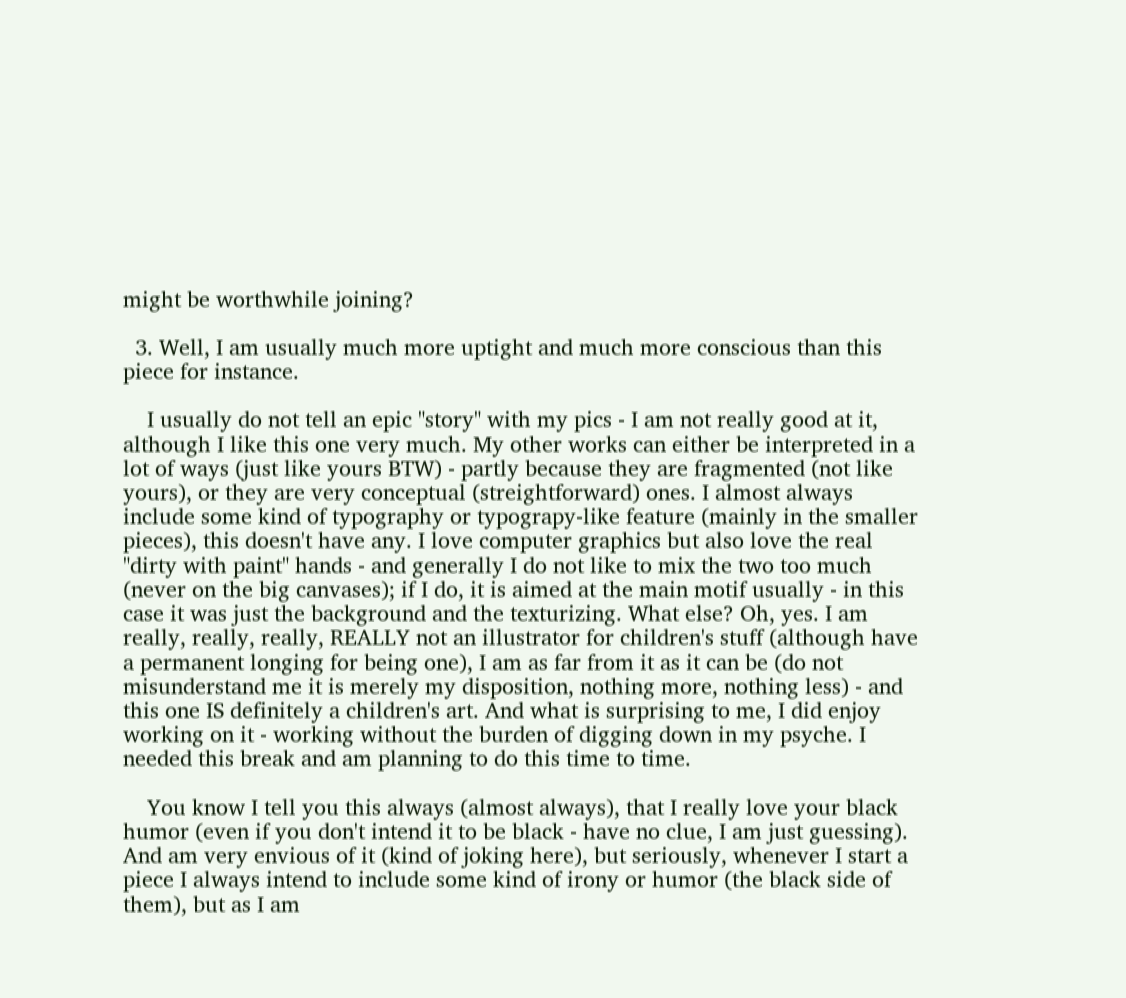might be worthwhile joining?

  3. Well, I am usually much more uptight and much more conscious than this piece for instance.

    I usually do not tell an epic "story" with my pics - I am not really good at it, although I like this one very much. My other works can either be interpreted in a lot of ways (just like yours BTW) - partly because they are fragmented (not like yours), or they are very conceptual (streightforward) ones. I almost always include some kind of typography or typograpy-like feature (mainly in the smaller pieces), this doesn't have any. I love computer graphics but also love the real "dirty with paint" hands - and generally I do not like to mix the two too much (never on the big canvases); if I do, it is aimed at the main motif usually - in this case it was just the background and the texturizing. What else? Oh, yes. I am really, really, really, REALLY not an illustrator for children's stuff (although have a permanent longing for being one), I am as far from it as it can be (do not misunderstand me it is merely my disposition, nothing more, nothing less) - and this one IS definitely a children's art. And what is surprising to me, I did enjoy working on it - working without the burden of digging down in my psyche. I needed this break and am planning to do this time to time.

    You know I tell you this always (almost always), that I really love your black humor (even if you don't intend it to be black - have no clue, I am just guessing). And am very envious of it (kind of joking here), but seriously, whenever I start a piece I always intend to include some kind of irony or humor (the black side of them), but as I am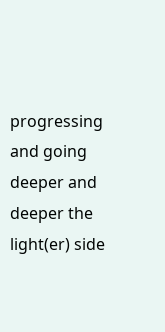progressing and going deeper and deeper the light(er) side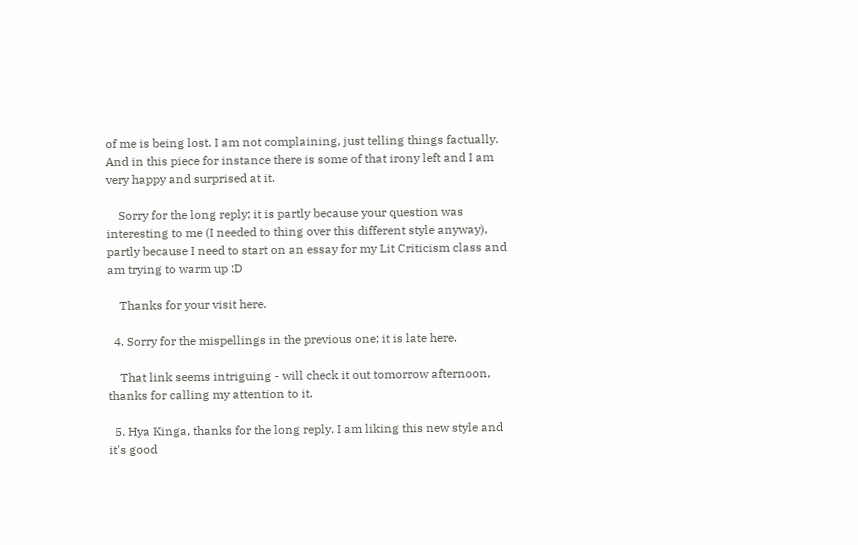of me is being lost. I am not complaining, just telling things factually. And in this piece for instance there is some of that irony left and I am very happy and surprised at it.

    Sorry for the long reply; it is partly because your question was interesting to me (I needed to thing over this different style anyway), partly because I need to start on an essay for my Lit Criticism class and am trying to warm up :D

    Thanks for your visit here.

  4. Sorry for the mispellings in the previous one; it is late here.

    That link seems intriguing - will check it out tomorrow afternoon, thanks for calling my attention to it.

  5. Hya Kinga, thanks for the long reply. I am liking this new style and it's good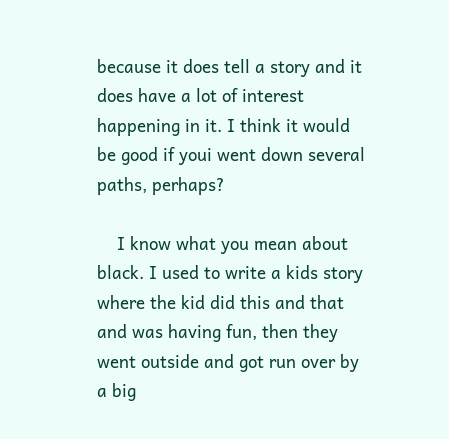because it does tell a story and it does have a lot of interest happening in it. I think it would be good if youi went down several paths, perhaps?

    I know what you mean about black. I used to write a kids story where the kid did this and that and was having fun, then they went outside and got run over by a big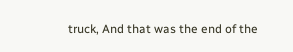truck, And that was the end of the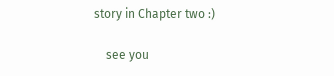story in Chapter two :)

    see you